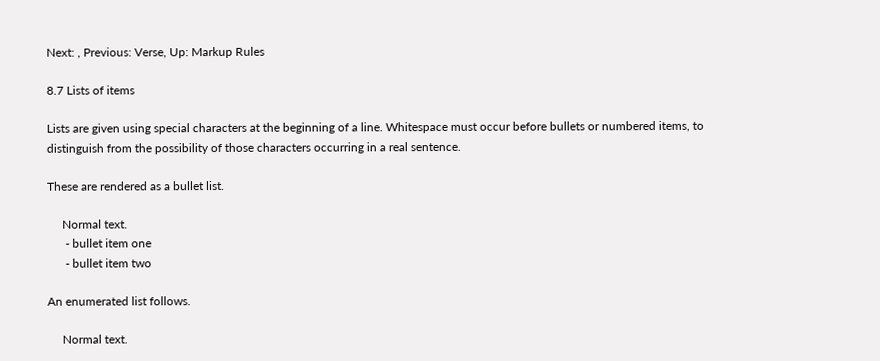Next: , Previous: Verse, Up: Markup Rules

8.7 Lists of items

Lists are given using special characters at the beginning of a line. Whitespace must occur before bullets or numbered items, to distinguish from the possibility of those characters occurring in a real sentence.

These are rendered as a bullet list.

     Normal text.
      - bullet item one
      - bullet item two

An enumerated list follows.

     Normal text.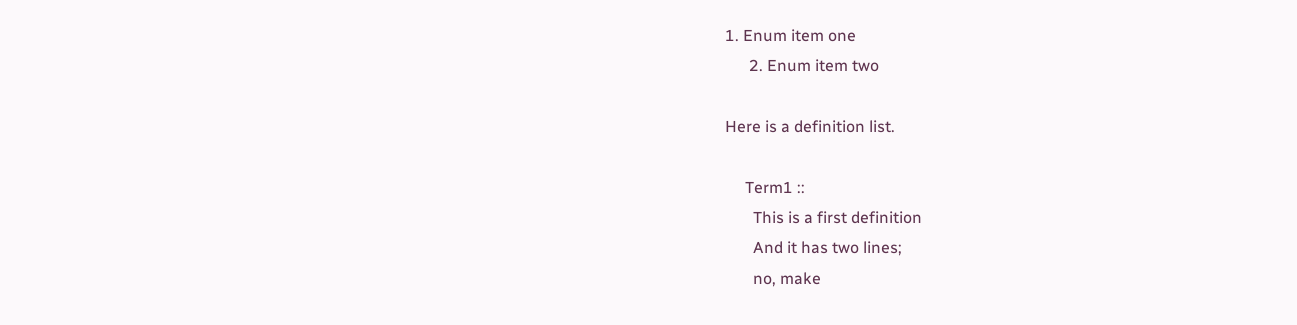1. Enum item one
      2. Enum item two

Here is a definition list.

     Term1 ::
       This is a first definition
       And it has two lines;
       no, make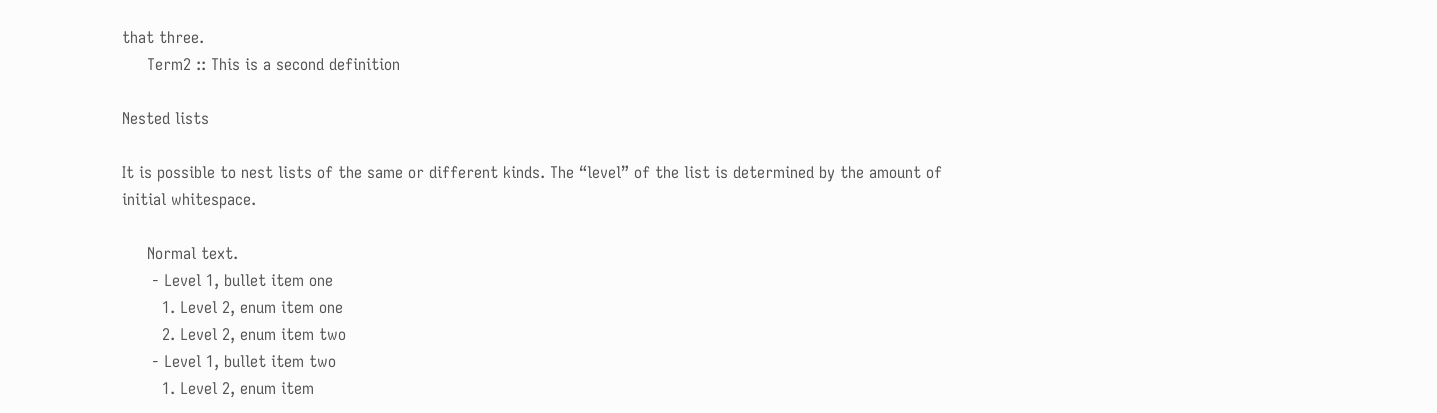that three.
     Term2 :: This is a second definition

Nested lists

It is possible to nest lists of the same or different kinds. The “level” of the list is determined by the amount of initial whitespace.

     Normal text.
      - Level 1, bullet item one
        1. Level 2, enum item one
        2. Level 2, enum item two
      - Level 1, bullet item two
        1. Level 2, enum item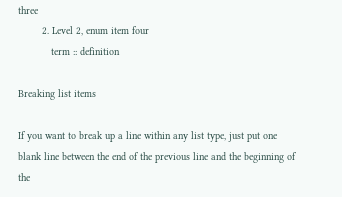three
        2. Level 2, enum item four
           term :: definition

Breaking list items

If you want to break up a line within any list type, just put one blank line between the end of the previous line and the beginning of the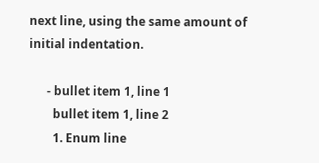next line, using the same amount of initial indentation.

      - bullet item 1, line 1
        bullet item 1, line 2
        1. Enum line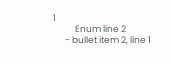1
           Enum line 2
      - bullet item 2, line 1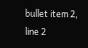bullet item 2, line 2